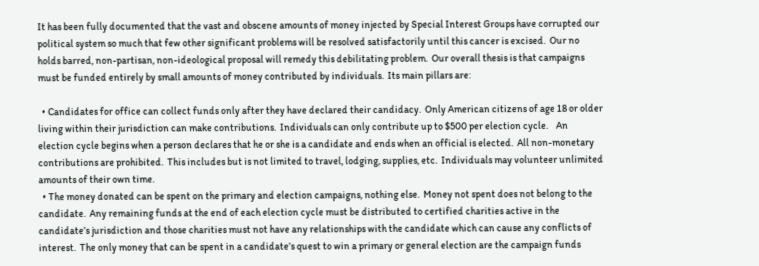It has been fully documented that the vast and obscene amounts of money injected by Special Interest Groups have corrupted our political system so much that few other significant problems will be resolved satisfactorily until this cancer is excised.  Our no holds barred, non-partisan, non-ideological proposal will remedy this debilitating problem.  Our overall thesis is that campaigns must be funded entirely by small amounts of money contributed by individuals.  Its main pillars are:

  • Candidates for office can collect funds only after they have declared their candidacy.  Only American citizens of age 18 or older living within their jurisdiction can make contributions.  Individuals can only contribute up to $500 per election cycle.    An election cycle begins when a person declares that he or she is a candidate and ends when an official is elected.  All non-monetary contributions are prohibited.  This includes but is not limited to travel, lodging, supplies, etc.  Individuals may volunteer unlimited amounts of their own time.
  • The money donated can be spent on the primary and election campaigns, nothing else.  Money not spent does not belong to the candidate.  Any remaining funds at the end of each election cycle must be distributed to certified charities active in the candidate’s jurisdiction and those charities must not have any relationships with the candidate which can cause any conflicts of interest.  The only money that can be spent in a candidate’s quest to win a primary or general election are the campaign funds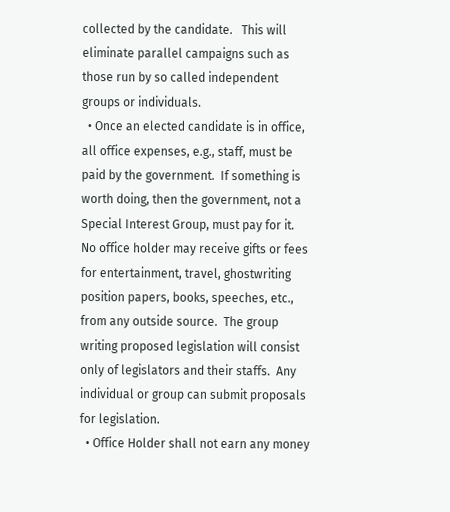collected by the candidate.   This will eliminate parallel campaigns such as those run by so called independent groups or individuals.
  • Once an elected candidate is in office, all office expenses, e.g., staff, must be paid by the government.  If something is worth doing, then the government, not a Special Interest Group, must pay for it.  No office holder may receive gifts or fees for entertainment, travel, ghostwriting position papers, books, speeches, etc., from any outside source.  The group writing proposed legislation will consist only of legislators and their staffs.  Any individual or group can submit proposals for legislation.
  • Office Holder shall not earn any money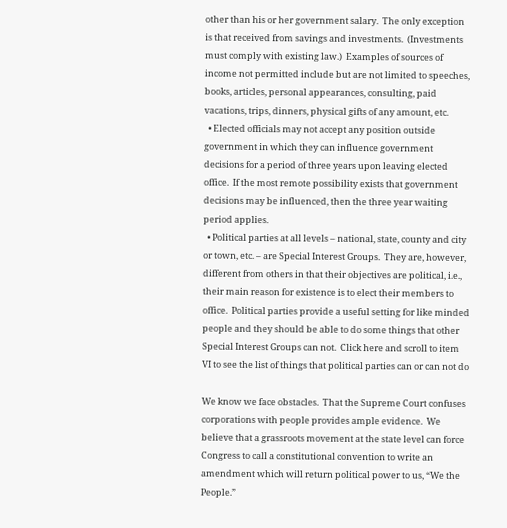other than his or her government salary.  The only exception is that received from savings and investments.  (Investments must comply with existing law.)  Examples of sources of income not permitted include but are not limited to speeches, books, articles, personal appearances, consulting, paid vacations, trips, dinners, physical gifts of any amount, etc.
  • Elected officials may not accept any position outside government in which they can influence government decisions for a period of three years upon leaving elected office.  If the most remote possibility exists that government decisions may be influenced, then the three year waiting period applies.
  • Political parties at all levels – national, state, county and city or town, etc. – are Special Interest Groups.  They are, however, different from others in that their objectives are political, i.e., their main reason for existence is to elect their members to office.  Political parties provide a useful setting for like minded people and they should be able to do some things that other Special Interest Groups can not.  Click here and scroll to item VI to see the list of things that political parties can or can not do

We know we face obstacles.  That the Supreme Court confuses corporations with people provides ample evidence.  We believe that a grassroots movement at the state level can force Congress to call a constitutional convention to write an amendment which will return political power to us, “We the People.”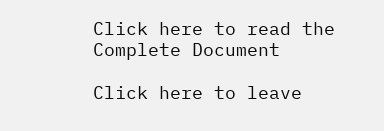Click here to read the Complete Document

Click here to leave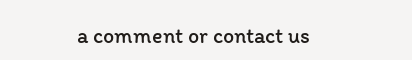a comment or contact us